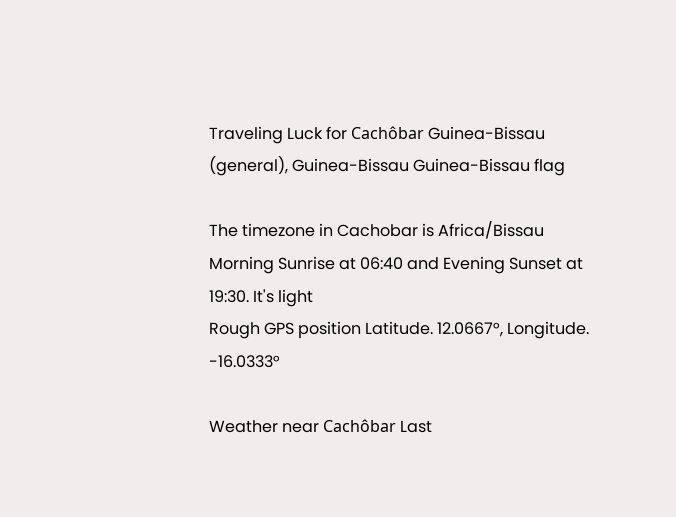Traveling Luck for Cachôbar Guinea-Bissau (general), Guinea-Bissau Guinea-Bissau flag

The timezone in Cachobar is Africa/Bissau
Morning Sunrise at 06:40 and Evening Sunset at 19:30. It's light
Rough GPS position Latitude. 12.0667°, Longitude. -16.0333°

Weather near Cachôbar Last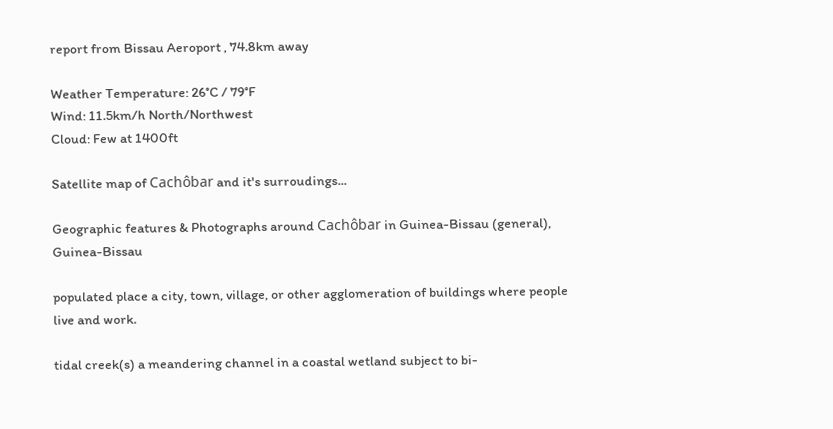report from Bissau Aeroport , 74.8km away

Weather Temperature: 26°C / 79°F
Wind: 11.5km/h North/Northwest
Cloud: Few at 1400ft

Satellite map of Cachôbar and it's surroudings...

Geographic features & Photographs around Cachôbar in Guinea-Bissau (general), Guinea-Bissau

populated place a city, town, village, or other agglomeration of buildings where people live and work.

tidal creek(s) a meandering channel in a coastal wetland subject to bi-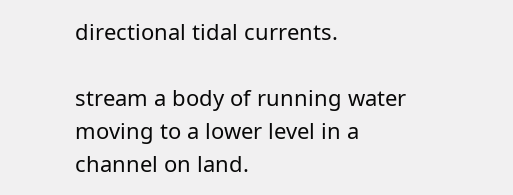directional tidal currents.

stream a body of running water moving to a lower level in a channel on land.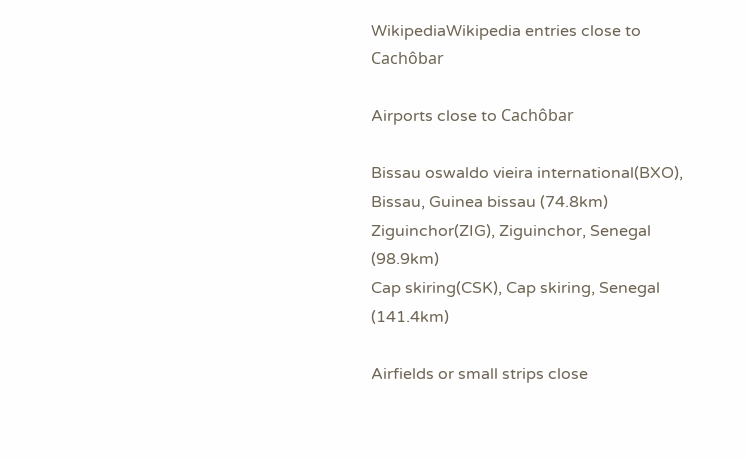WikipediaWikipedia entries close to Cachôbar

Airports close to Cachôbar

Bissau oswaldo vieira international(BXO), Bissau, Guinea bissau (74.8km)
Ziguinchor(ZIG), Ziguinchor, Senegal (98.9km)
Cap skiring(CSK), Cap skiring, Senegal (141.4km)

Airfields or small strips close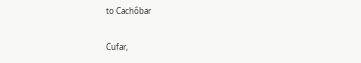to Cachôbar

Cufar,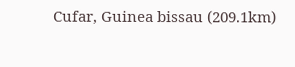Cufar, Guinea bissau (209.1km)